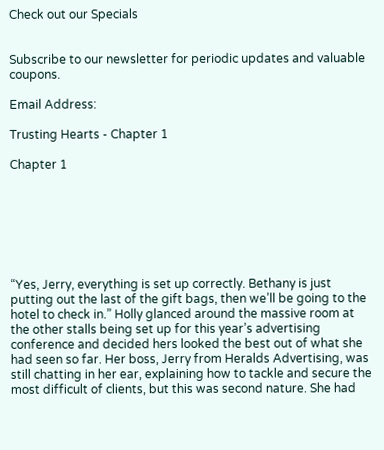Check out our Specials


Subscribe to our newsletter for periodic updates and valuable coupons.

Email Address:

Trusting Hearts - Chapter 1

Chapter 1







“Yes, Jerry, everything is set up correctly. Bethany is just putting out the last of the gift bags, then we’ll be going to the hotel to check in.” Holly glanced around the massive room at the other stalls being set up for this year’s advertising conference and decided hers looked the best out of what she had seen so far. Her boss, Jerry from Heralds Advertising, was still chatting in her ear, explaining how to tackle and secure the most difficult of clients, but this was second nature. She had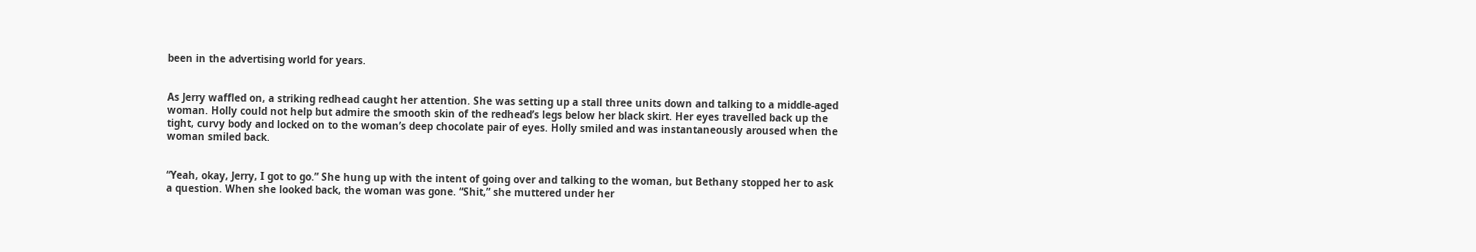been in the advertising world for years.


As Jerry waffled on, a striking redhead caught her attention. She was setting up a stall three units down and talking to a middle-aged woman. Holly could not help but admire the smooth skin of the redhead’s legs below her black skirt. Her eyes travelled back up the tight, curvy body and locked on to the woman’s deep chocolate pair of eyes. Holly smiled and was instantaneously aroused when the woman smiled back.


“Yeah, okay, Jerry, I got to go.” She hung up with the intent of going over and talking to the woman, but Bethany stopped her to ask a question. When she looked back, the woman was gone. “Shit,” she muttered under her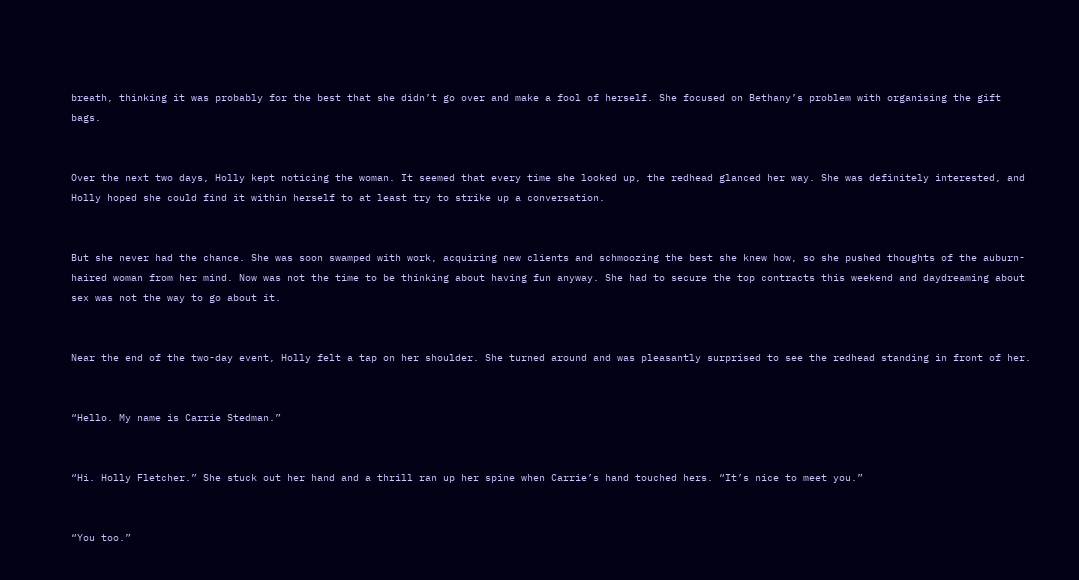breath, thinking it was probably for the best that she didn’t go over and make a fool of herself. She focused on Bethany’s problem with organising the gift bags.


Over the next two days, Holly kept noticing the woman. It seemed that every time she looked up, the redhead glanced her way. She was definitely interested, and Holly hoped she could find it within herself to at least try to strike up a conversation.


But she never had the chance. She was soon swamped with work, acquiring new clients and schmoozing the best she knew how, so she pushed thoughts of the auburn-haired woman from her mind. Now was not the time to be thinking about having fun anyway. She had to secure the top contracts this weekend and daydreaming about sex was not the way to go about it.


Near the end of the two-day event, Holly felt a tap on her shoulder. She turned around and was pleasantly surprised to see the redhead standing in front of her.


“Hello. My name is Carrie Stedman.”


“Hi. Holly Fletcher.” She stuck out her hand and a thrill ran up her spine when Carrie’s hand touched hers. “It’s nice to meet you.”


“You too.”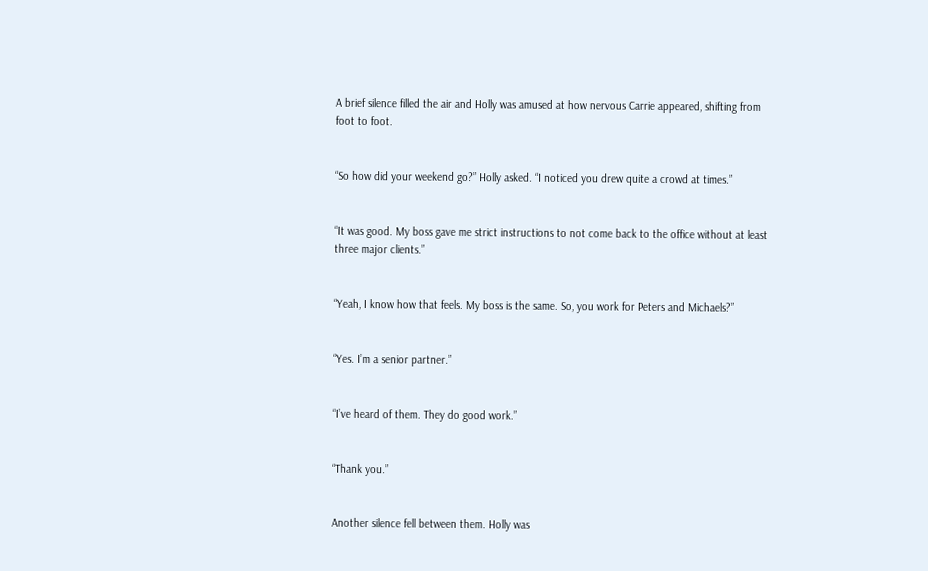A brief silence filled the air and Holly was amused at how nervous Carrie appeared, shifting from foot to foot.


“So how did your weekend go?” Holly asked. “I noticed you drew quite a crowd at times.”


“It was good. My boss gave me strict instructions to not come back to the office without at least three major clients.”


“Yeah, I know how that feels. My boss is the same. So, you work for Peters and Michaels?”


“Yes. I’m a senior partner.”


“I’ve heard of them. They do good work.”


“Thank you.”


Another silence fell between them. Holly was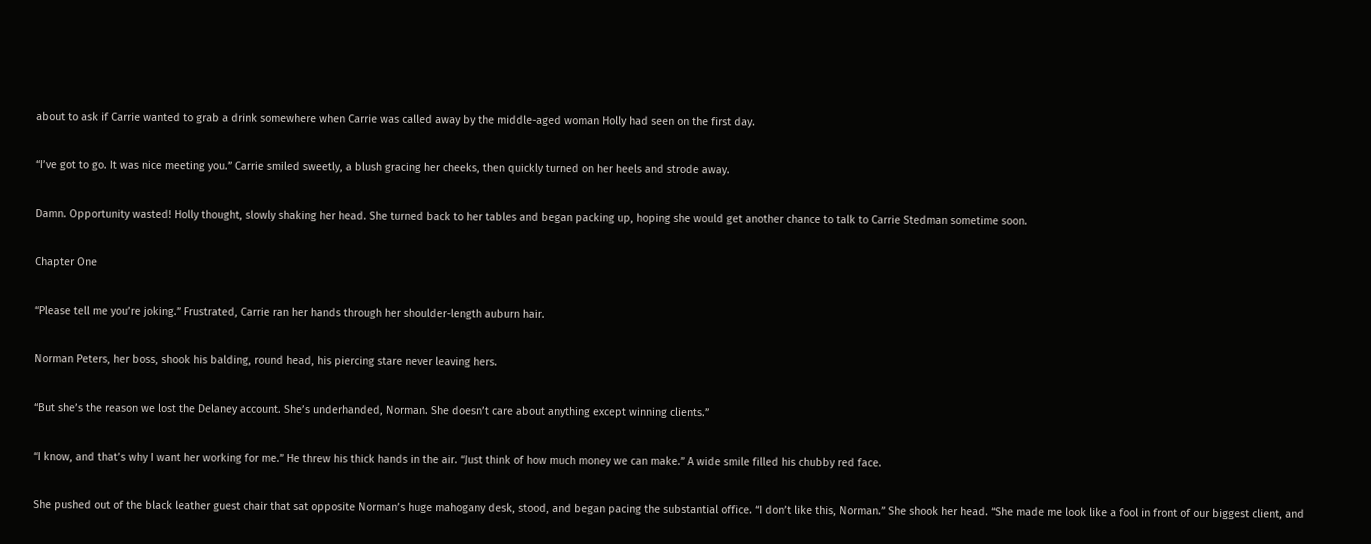about to ask if Carrie wanted to grab a drink somewhere when Carrie was called away by the middle-aged woman Holly had seen on the first day.


“I’ve got to go. It was nice meeting you.” Carrie smiled sweetly, a blush gracing her cheeks, then quickly turned on her heels and strode away.


Damn. Opportunity wasted! Holly thought, slowly shaking her head. She turned back to her tables and began packing up, hoping she would get another chance to talk to Carrie Stedman sometime soon.


Chapter One


“Please tell me you’re joking.” Frustrated, Carrie ran her hands through her shoulder-length auburn hair.


Norman Peters, her boss, shook his balding, round head, his piercing stare never leaving hers.


“But she’s the reason we lost the Delaney account. She’s underhanded, Norman. She doesn’t care about anything except winning clients.”


“I know, and that’s why I want her working for me.” He threw his thick hands in the air. “Just think of how much money we can make.” A wide smile filled his chubby red face.


She pushed out of the black leather guest chair that sat opposite Norman’s huge mahogany desk, stood, and began pacing the substantial office. “I don’t like this, Norman.” She shook her head. “She made me look like a fool in front of our biggest client, and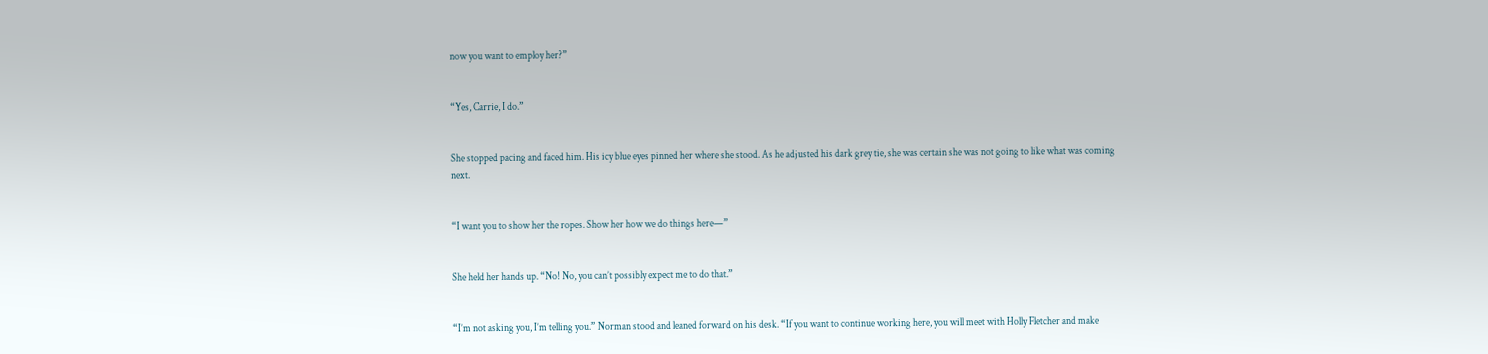now you want to employ her?”


“Yes, Carrie, I do.”


She stopped pacing and faced him. His icy blue eyes pinned her where she stood. As he adjusted his dark grey tie, she was certain she was not going to like what was coming next.


“I want you to show her the ropes. Show her how we do things here—”


She held her hands up. “No! No, you can’t possibly expect me to do that.”


“I’m not asking you, I’m telling you.” Norman stood and leaned forward on his desk. “If you want to continue working here, you will meet with Holly Fletcher and make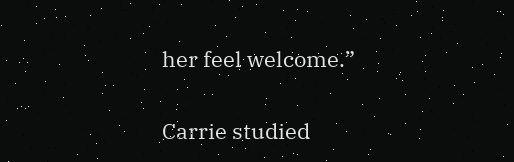her feel welcome.”


Carrie studied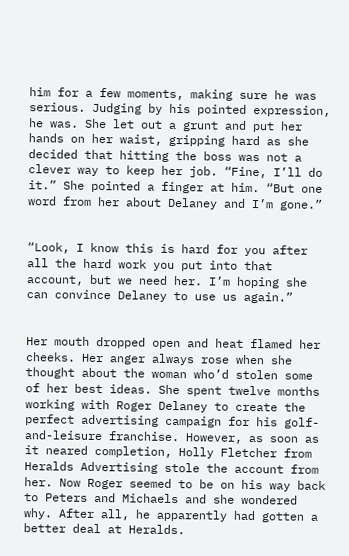him for a few moments, making sure he was serious. Judging by his pointed expression, he was. She let out a grunt and put her hands on her waist, gripping hard as she decided that hitting the boss was not a clever way to keep her job. “Fine, I’ll do it.” She pointed a finger at him. “But one word from her about Delaney and I’m gone.”


“Look, I know this is hard for you after all the hard work you put into that account, but we need her. I’m hoping she can convince Delaney to use us again.”


Her mouth dropped open and heat flamed her cheeks. Her anger always rose when she thought about the woman who’d stolen some of her best ideas. She spent twelve months working with Roger Delaney to create the perfect advertising campaign for his golf-and-leisure franchise. However, as soon as it neared completion, Holly Fletcher from Heralds Advertising stole the account from her. Now Roger seemed to be on his way back to Peters and Michaels and she wondered why. After all, he apparently had gotten a better deal at Heralds.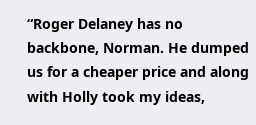“Roger Delaney has no backbone, Norman. He dumped us for a cheaper price and along with Holly took my ideas,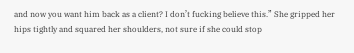and now you want him back as a client? I don’t fucking believe this.” She gripped her hips tightly and squared her shoulders, not sure if she could stop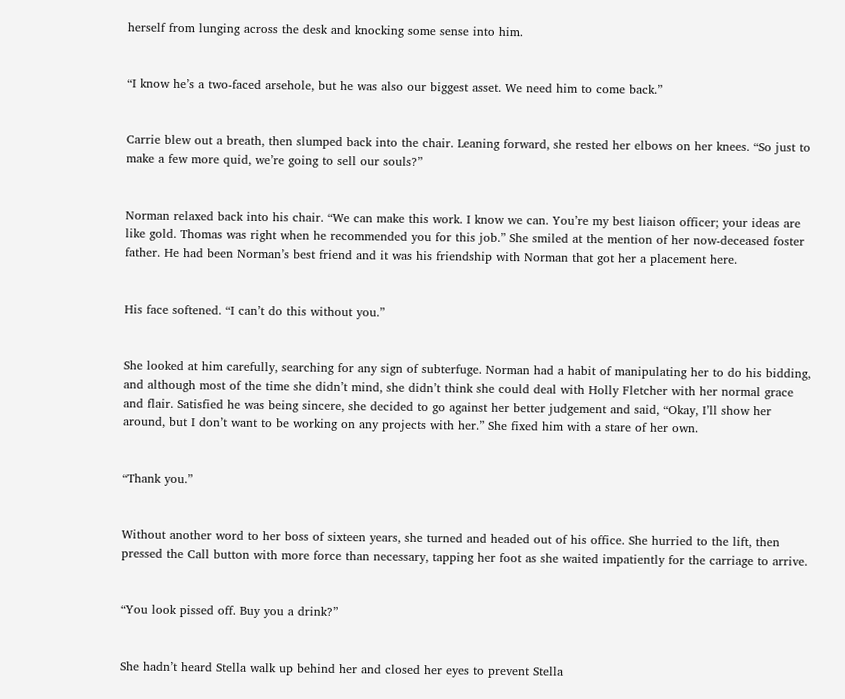herself from lunging across the desk and knocking some sense into him.


“I know he’s a two-faced arsehole, but he was also our biggest asset. We need him to come back.”


Carrie blew out a breath, then slumped back into the chair. Leaning forward, she rested her elbows on her knees. “So just to make a few more quid, we’re going to sell our souls?”


Norman relaxed back into his chair. “We can make this work. I know we can. You’re my best liaison officer; your ideas are like gold. Thomas was right when he recommended you for this job.” She smiled at the mention of her now-deceased foster father. He had been Norman’s best friend and it was his friendship with Norman that got her a placement here.


His face softened. “I can’t do this without you.”


She looked at him carefully, searching for any sign of subterfuge. Norman had a habit of manipulating her to do his bidding, and although most of the time she didn’t mind, she didn’t think she could deal with Holly Fletcher with her normal grace and flair. Satisfied he was being sincere, she decided to go against her better judgement and said, “Okay, I’ll show her around, but I don’t want to be working on any projects with her.” She fixed him with a stare of her own.


“Thank you.”


Without another word to her boss of sixteen years, she turned and headed out of his office. She hurried to the lift, then pressed the Call button with more force than necessary, tapping her foot as she waited impatiently for the carriage to arrive.


“You look pissed off. Buy you a drink?”


She hadn’t heard Stella walk up behind her and closed her eyes to prevent Stella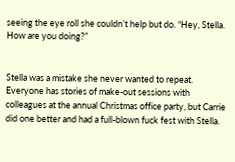seeing the eye roll she couldn’t help but do. “Hey, Stella. How are you doing?”


Stella was a mistake she never wanted to repeat. Everyone has stories of make-out sessions with colleagues at the annual Christmas office party, but Carrie did one better and had a full-blown fuck fest with Stella.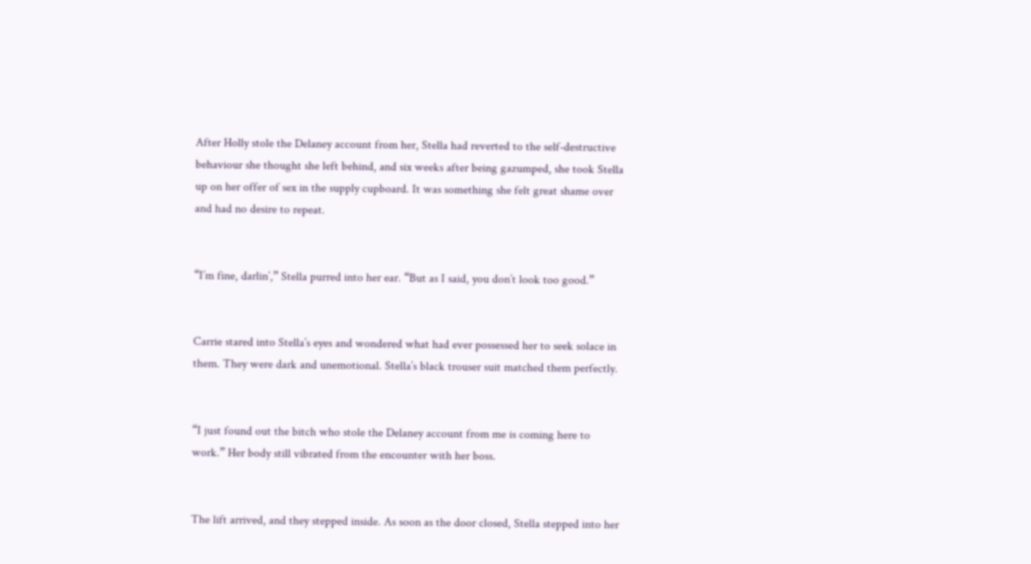After Holly stole the Delaney account from her, Stella had reverted to the self-destructive behaviour she thought she left behind, and six weeks after being gazumped, she took Stella up on her offer of sex in the supply cupboard. It was something she felt great shame over and had no desire to repeat.


“I’m fine, darlin’,” Stella purred into her ear. “But as I said, you don’t look too good.”


Carrie stared into Stella’s eyes and wondered what had ever possessed her to seek solace in them. They were dark and unemotional. Stella’s black trouser suit matched them perfectly.


“I just found out the bitch who stole the Delaney account from me is coming here to work.” Her body still vibrated from the encounter with her boss.


The lift arrived, and they stepped inside. As soon as the door closed, Stella stepped into her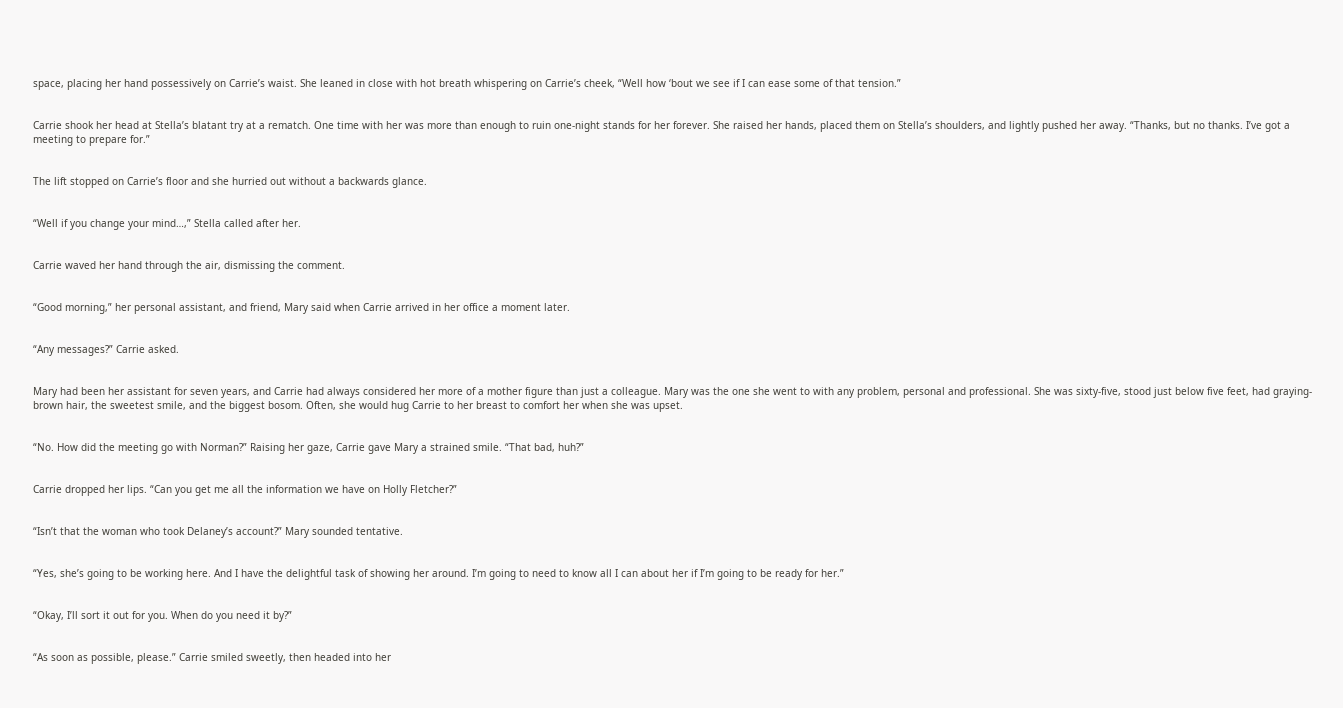space, placing her hand possessively on Carrie’s waist. She leaned in close with hot breath whispering on Carrie’s cheek, “Well how ‘bout we see if I can ease some of that tension.”


Carrie shook her head at Stella’s blatant try at a rematch. One time with her was more than enough to ruin one-night stands for her forever. She raised her hands, placed them on Stella’s shoulders, and lightly pushed her away. “Thanks, but no thanks. I’ve got a meeting to prepare for.”


The lift stopped on Carrie’s floor and she hurried out without a backwards glance.


“Well if you change your mind…,” Stella called after her.


Carrie waved her hand through the air, dismissing the comment.


“Good morning,” her personal assistant, and friend, Mary said when Carrie arrived in her office a moment later.


“Any messages?” Carrie asked.


Mary had been her assistant for seven years, and Carrie had always considered her more of a mother figure than just a colleague. Mary was the one she went to with any problem, personal and professional. She was sixty-five, stood just below five feet, had graying-brown hair, the sweetest smile, and the biggest bosom. Often, she would hug Carrie to her breast to comfort her when she was upset.


“No. How did the meeting go with Norman?” Raising her gaze, Carrie gave Mary a strained smile. “That bad, huh?”


Carrie dropped her lips. “Can you get me all the information we have on Holly Fletcher?”


“Isn’t that the woman who took Delaney’s account?” Mary sounded tentative.


“Yes, she’s going to be working here. And I have the delightful task of showing her around. I’m going to need to know all I can about her if I’m going to be ready for her.”


“Okay, I’ll sort it out for you. When do you need it by?”


“As soon as possible, please.” Carrie smiled sweetly, then headed into her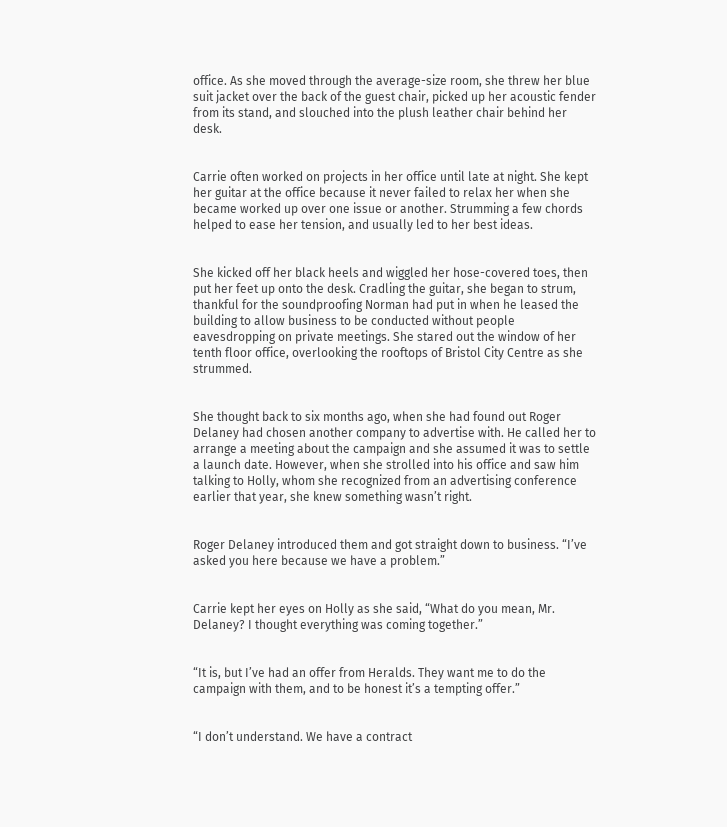office. As she moved through the average-size room, she threw her blue suit jacket over the back of the guest chair, picked up her acoustic fender from its stand, and slouched into the plush leather chair behind her desk.


Carrie often worked on projects in her office until late at night. She kept her guitar at the office because it never failed to relax her when she became worked up over one issue or another. Strumming a few chords helped to ease her tension, and usually led to her best ideas.


She kicked off her black heels and wiggled her hose-covered toes, then put her feet up onto the desk. Cradling the guitar, she began to strum, thankful for the soundproofing Norman had put in when he leased the building to allow business to be conducted without people eavesdropping on private meetings. She stared out the window of her tenth floor office, overlooking the rooftops of Bristol City Centre as she strummed.


She thought back to six months ago, when she had found out Roger Delaney had chosen another company to advertise with. He called her to arrange a meeting about the campaign and she assumed it was to settle a launch date. However, when she strolled into his office and saw him talking to Holly, whom she recognized from an advertising conference earlier that year, she knew something wasn’t right.


Roger Delaney introduced them and got straight down to business. “I’ve asked you here because we have a problem.”


Carrie kept her eyes on Holly as she said, “What do you mean, Mr. Delaney? I thought everything was coming together.”


“It is, but I’ve had an offer from Heralds. They want me to do the campaign with them, and to be honest it’s a tempting offer.”


“I don’t understand. We have a contract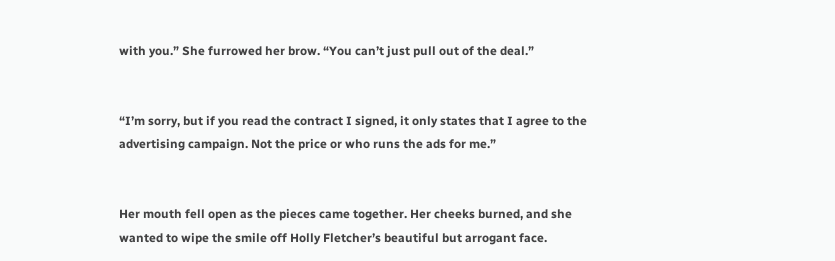with you.” She furrowed her brow. “You can’t just pull out of the deal.”


“I’m sorry, but if you read the contract I signed, it only states that I agree to the advertising campaign. Not the price or who runs the ads for me.”


Her mouth fell open as the pieces came together. Her cheeks burned, and she wanted to wipe the smile off Holly Fletcher’s beautiful but arrogant face.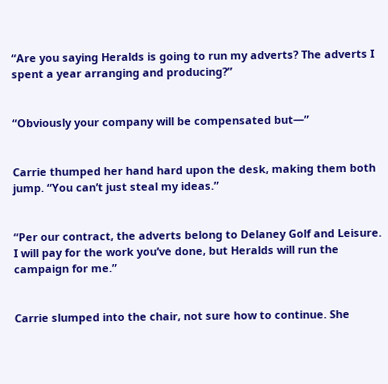“Are you saying Heralds is going to run my adverts? The adverts I spent a year arranging and producing?”


“Obviously your company will be compensated but—”


Carrie thumped her hand hard upon the desk, making them both jump. “You can’t just steal my ideas.”


“Per our contract, the adverts belong to Delaney Golf and Leisure. I will pay for the work you’ve done, but Heralds will run the campaign for me.”


Carrie slumped into the chair, not sure how to continue. She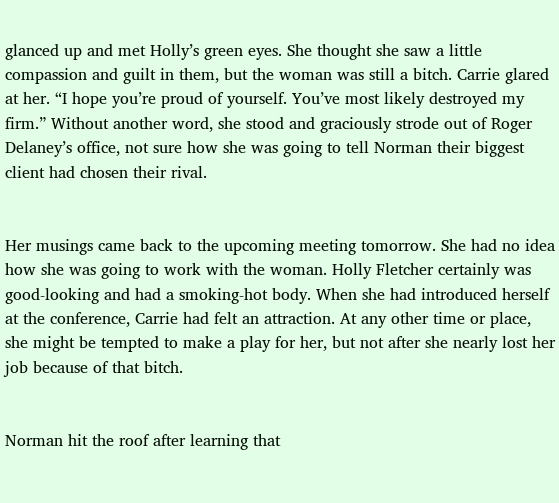glanced up and met Holly’s green eyes. She thought she saw a little compassion and guilt in them, but the woman was still a bitch. Carrie glared at her. “I hope you’re proud of yourself. You’ve most likely destroyed my firm.” Without another word, she stood and graciously strode out of Roger Delaney’s office, not sure how she was going to tell Norman their biggest client had chosen their rival.


Her musings came back to the upcoming meeting tomorrow. She had no idea how she was going to work with the woman. Holly Fletcher certainly was good-looking and had a smoking-hot body. When she had introduced herself at the conference, Carrie had felt an attraction. At any other time or place, she might be tempted to make a play for her, but not after she nearly lost her job because of that bitch.


Norman hit the roof after learning that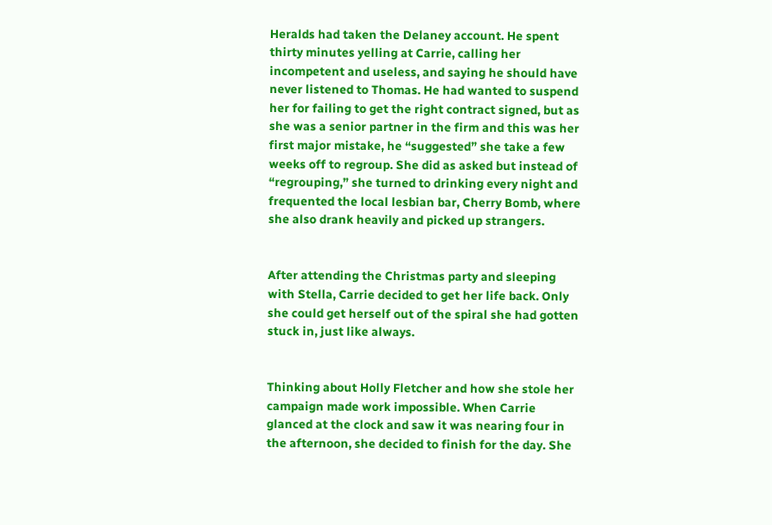Heralds had taken the Delaney account. He spent thirty minutes yelling at Carrie, calling her incompetent and useless, and saying he should have never listened to Thomas. He had wanted to suspend her for failing to get the right contract signed, but as she was a senior partner in the firm and this was her first major mistake, he “suggested” she take a few weeks off to regroup. She did as asked but instead of “regrouping,” she turned to drinking every night and frequented the local lesbian bar, Cherry Bomb, where she also drank heavily and picked up strangers.


After attending the Christmas party and sleeping with Stella, Carrie decided to get her life back. Only she could get herself out of the spiral she had gotten stuck in, just like always.


Thinking about Holly Fletcher and how she stole her campaign made work impossible. When Carrie glanced at the clock and saw it was nearing four in the afternoon, she decided to finish for the day. She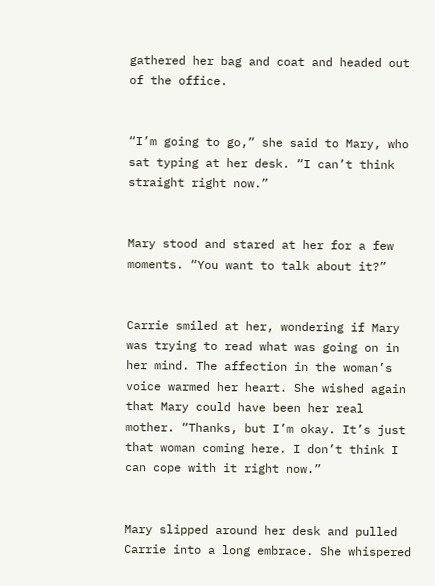gathered her bag and coat and headed out of the office.


“I’m going to go,” she said to Mary, who sat typing at her desk. “I can’t think straight right now.”


Mary stood and stared at her for a few moments. “You want to talk about it?”


Carrie smiled at her, wondering if Mary was trying to read what was going on in her mind. The affection in the woman’s voice warmed her heart. She wished again that Mary could have been her real mother. “Thanks, but I’m okay. It’s just that woman coming here. I don’t think I can cope with it right now.”


Mary slipped around her desk and pulled Carrie into a long embrace. She whispered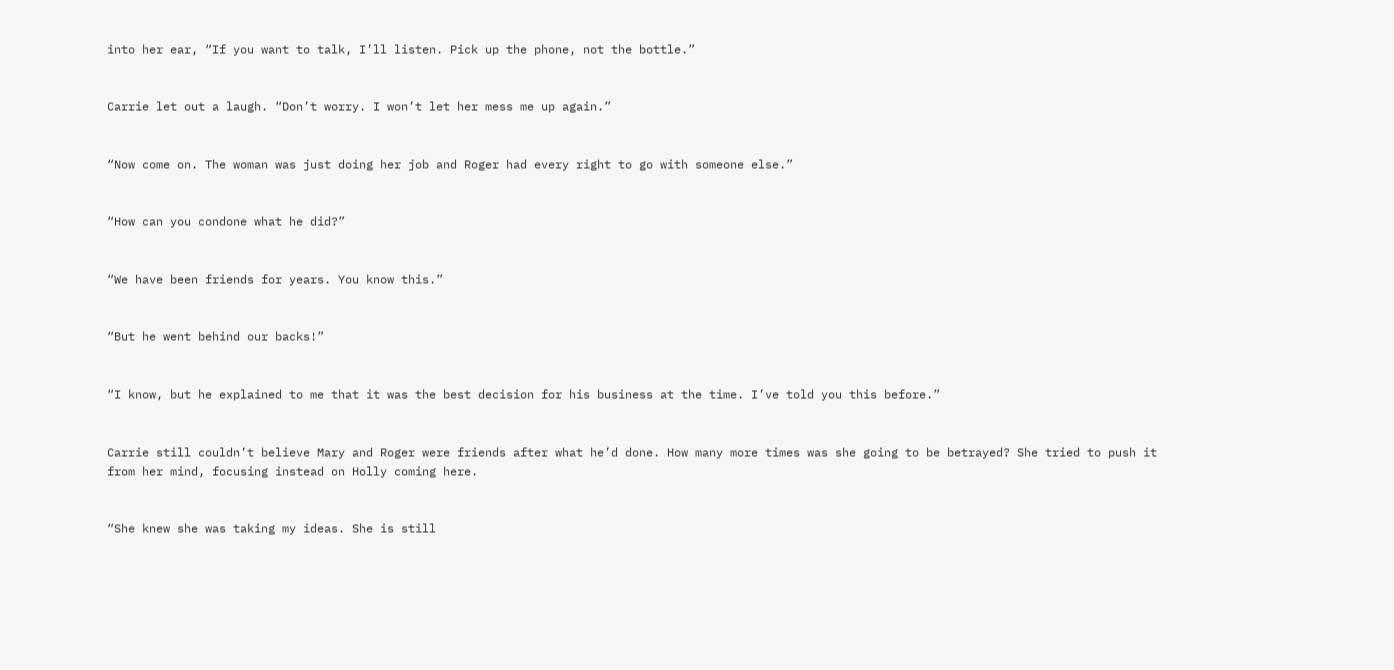into her ear, “If you want to talk, I’ll listen. Pick up the phone, not the bottle.”


Carrie let out a laugh. “Don’t worry. I won’t let her mess me up again.”


“Now come on. The woman was just doing her job and Roger had every right to go with someone else.”


“How can you condone what he did?”


“We have been friends for years. You know this.”


“But he went behind our backs!”


“I know, but he explained to me that it was the best decision for his business at the time. I’ve told you this before.”


Carrie still couldn’t believe Mary and Roger were friends after what he’d done. How many more times was she going to be betrayed? She tried to push it from her mind, focusing instead on Holly coming here.


“She knew she was taking my ideas. She is still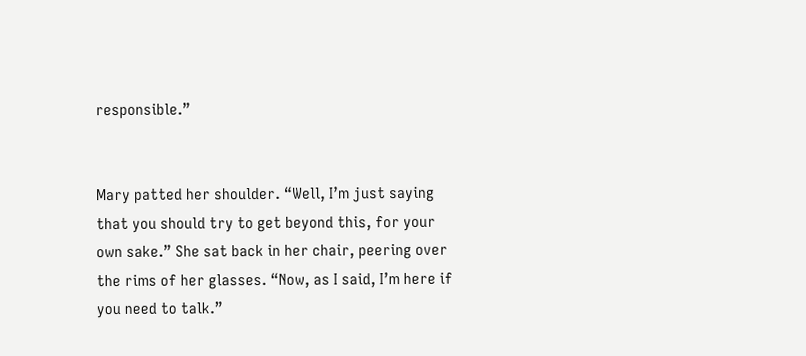responsible.”


Mary patted her shoulder. “Well, I’m just saying that you should try to get beyond this, for your own sake.” She sat back in her chair, peering over the rims of her glasses. “Now, as I said, I’m here if you need to talk.”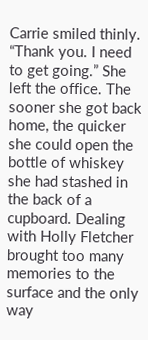Carrie smiled thinly. “Thank you. I need to get going.” She left the office. The sooner she got back home, the quicker she could open the bottle of whiskey she had stashed in the back of a cupboard. Dealing with Holly Fletcher brought too many memories to the surface and the only way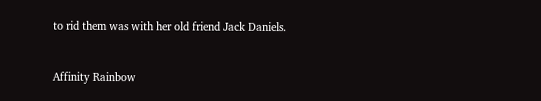to rid them was with her old friend Jack Daniels.


Affinity Rainbow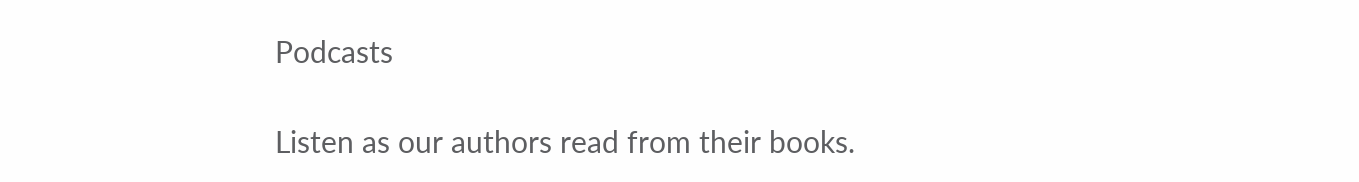Podcasts

Listen as our authors read from their books.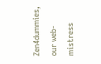Zen4dummies, our web-mistress